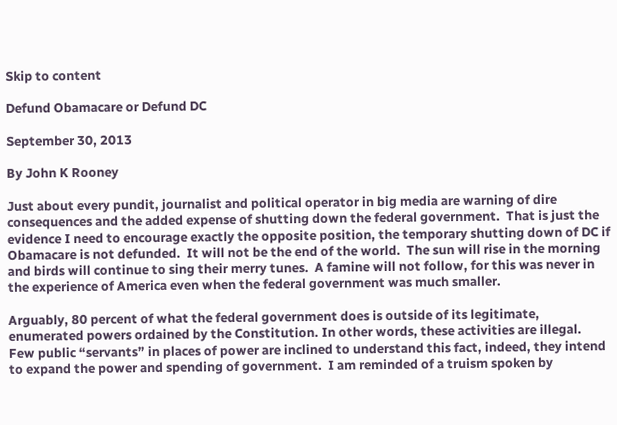Skip to content

Defund Obamacare or Defund DC

September 30, 2013

By John K Rooney

Just about every pundit, journalist and political operator in big media are warning of dire consequences and the added expense of shutting down the federal government.  That is just the evidence I need to encourage exactly the opposite position, the temporary shutting down of DC if Obamacare is not defunded.  It will not be the end of the world.  The sun will rise in the morning and birds will continue to sing their merry tunes.  A famine will not follow, for this was never in the experience of America even when the federal government was much smaller.

Arguably, 80 percent of what the federal government does is outside of its legitimate, enumerated powers ordained by the Constitution. In other words, these activities are illegal.  Few public “servants” in places of power are inclined to understand this fact, indeed, they intend to expand the power and spending of government.  I am reminded of a truism spoken by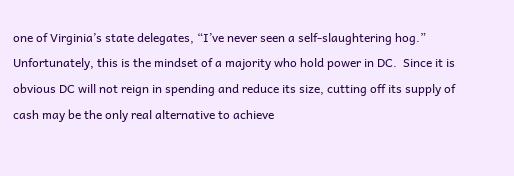one of Virginia’s state delegates, “I’ve never seen a self-slaughtering hog.”  Unfortunately, this is the mindset of a majority who hold power in DC.  Since it is obvious DC will not reign in spending and reduce its size, cutting off its supply of cash may be the only real alternative to achieve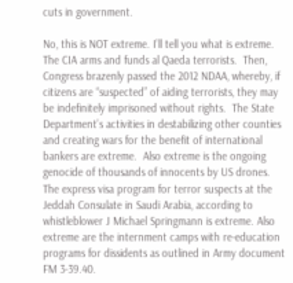cuts in government.

No, this is NOT extreme. I’ll tell you what is extreme.  The CIA arms and funds al Qaeda terrorists.  Then, Congress brazenly passed the 2012 NDAA, whereby, if citizens are “suspected” of aiding terrorists, they may be indefinitely imprisoned without rights.  The State Department’s activities in destabilizing other counties and creating wars for the benefit of international bankers are extreme.  Also extreme is the ongoing genocide of thousands of innocents by US drones.  The express visa program for terror suspects at the Jeddah Consulate in Saudi Arabia, according to whistleblower J Michael Springmann is extreme. Also extreme are the internment camps with re-education programs for dissidents as outlined in Army document FM 3-39.40.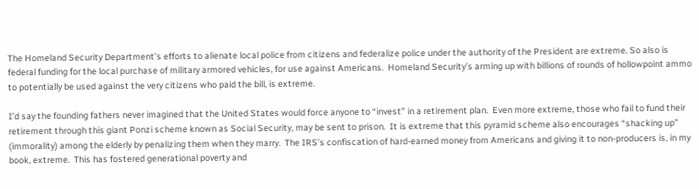The Homeland Security Department’s efforts to alienate local police from citizens and federalize police under the authority of the President are extreme. So also is federal funding for the local purchase of military armored vehicles, for use against Americans.  Homeland Security’s arming up with billions of rounds of hollowpoint ammo to potentially be used against the very citizens who paid the bill, is extreme.

I’d say the founding fathers never imagined that the United States would force anyone to “invest” in a retirement plan.  Even more extreme, those who fail to fund their retirement through this giant Ponzi scheme known as Social Security, may be sent to prison.  It is extreme that this pyramid scheme also encourages “shacking up” (immorality) among the elderly by penalizing them when they marry.  The IRS’s confiscation of hard-earned money from Americans and giving it to non-producers is, in my book, extreme.  This has fostered generational poverty and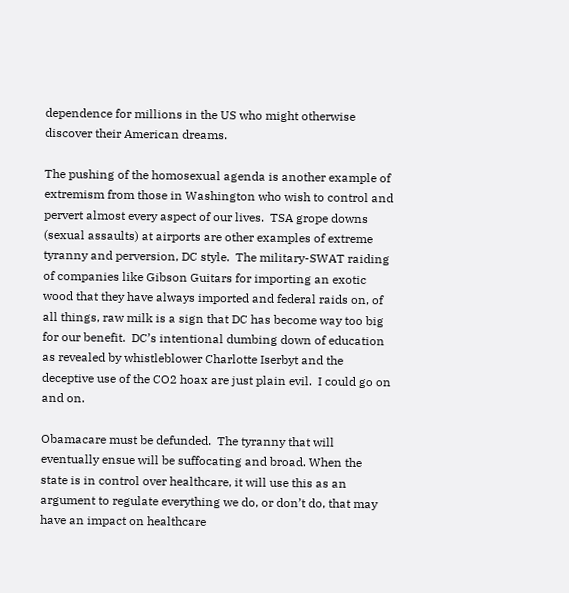dependence for millions in the US who might otherwise discover their American dreams.

The pushing of the homosexual agenda is another example of extremism from those in Washington who wish to control and pervert almost every aspect of our lives.  TSA grope downs (sexual assaults) at airports are other examples of extreme tyranny and perversion, DC style.  The military-SWAT raiding of companies like Gibson Guitars for importing an exotic wood that they have always imported and federal raids on, of all things, raw milk is a sign that DC has become way too big for our benefit.  DC’s intentional dumbing down of education as revealed by whistleblower Charlotte Iserbyt and the deceptive use of the CO2 hoax are just plain evil.  I could go on and on.

Obamacare must be defunded.  The tyranny that will eventually ensue will be suffocating and broad. When the state is in control over healthcare, it will use this as an argument to regulate everything we do, or don’t do, that may have an impact on healthcare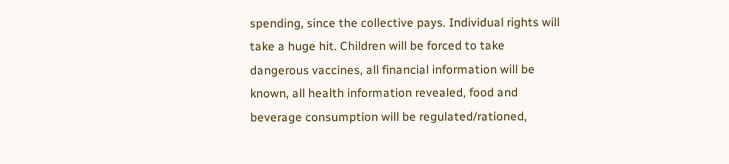spending, since the collective pays. Individual rights will take a huge hit. Children will be forced to take dangerous vaccines, all financial information will be known, all health information revealed, food and beverage consumption will be regulated/rationed,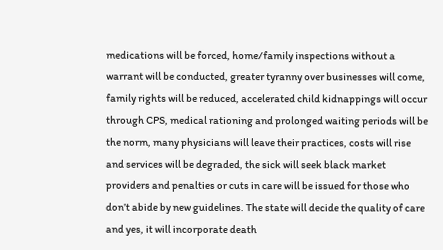medications will be forced, home/family inspections without a warrant will be conducted, greater tyranny over businesses will come, family rights will be reduced, accelerated child kidnappings will occur through CPS, medical rationing and prolonged waiting periods will be the norm, many physicians will leave their practices, costs will rise and services will be degraded, the sick will seek black market providers and penalties or cuts in care will be issued for those who don’t abide by new guidelines. The state will decide the quality of care and yes, it will incorporate death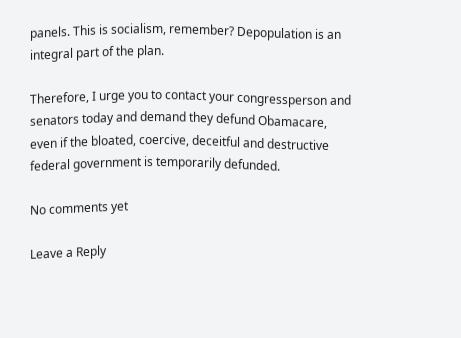panels. This is socialism, remember? Depopulation is an integral part of the plan.

Therefore, I urge you to contact your congressperson and senators today and demand they defund Obamacare, even if the bloated, coercive, deceitful and destructive federal government is temporarily defunded.

No comments yet

Leave a Reply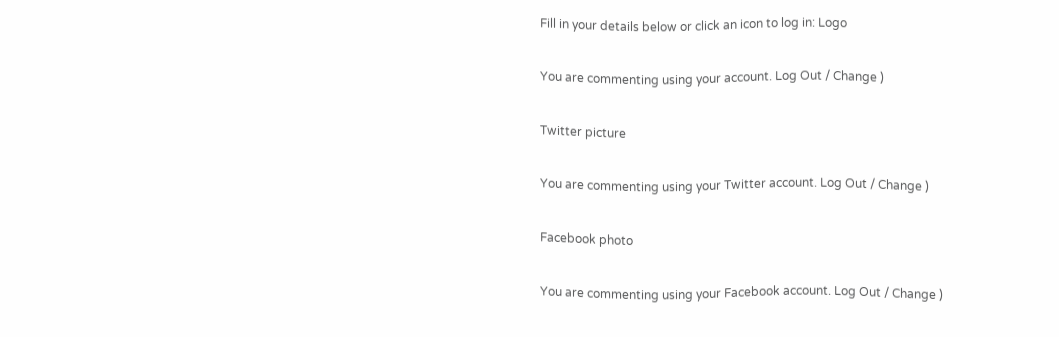Fill in your details below or click an icon to log in: Logo

You are commenting using your account. Log Out / Change )

Twitter picture

You are commenting using your Twitter account. Log Out / Change )

Facebook photo

You are commenting using your Facebook account. Log Out / Change )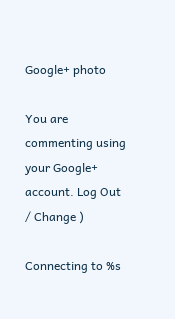Google+ photo

You are commenting using your Google+ account. Log Out / Change )

Connecting to %s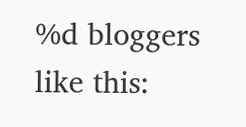%d bloggers like this: